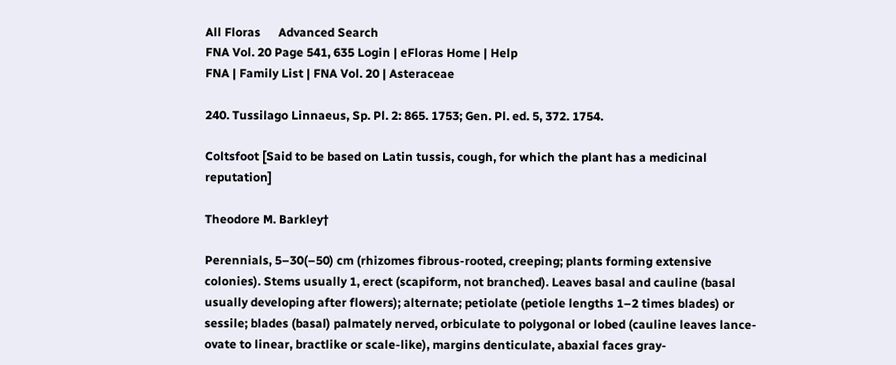All Floras      Advanced Search
FNA Vol. 20 Page 541, 635 Login | eFloras Home | Help
FNA | Family List | FNA Vol. 20 | Asteraceae

240. Tussilago Linnaeus, Sp. Pl. 2: 865. 1753; Gen. Pl. ed. 5, 372. 1754.

Coltsfoot [Said to be based on Latin tussis, cough, for which the plant has a medicinal reputation]

Theodore M. Barkley†

Perennials, 5–30(–50) cm (rhizomes fibrous-rooted, creeping; plants forming extensive colonies). Stems usually 1, erect (scapiform, not branched). Leaves basal and cauline (basal usually developing after flowers); alternate; petiolate (petiole lengths 1–2 times blades) or sessile; blades (basal) palmately nerved, orbiculate to polygonal or lobed (cauline leaves lance-ovate to linear, bractlike or scale-like), margins denticulate, abaxial faces gray-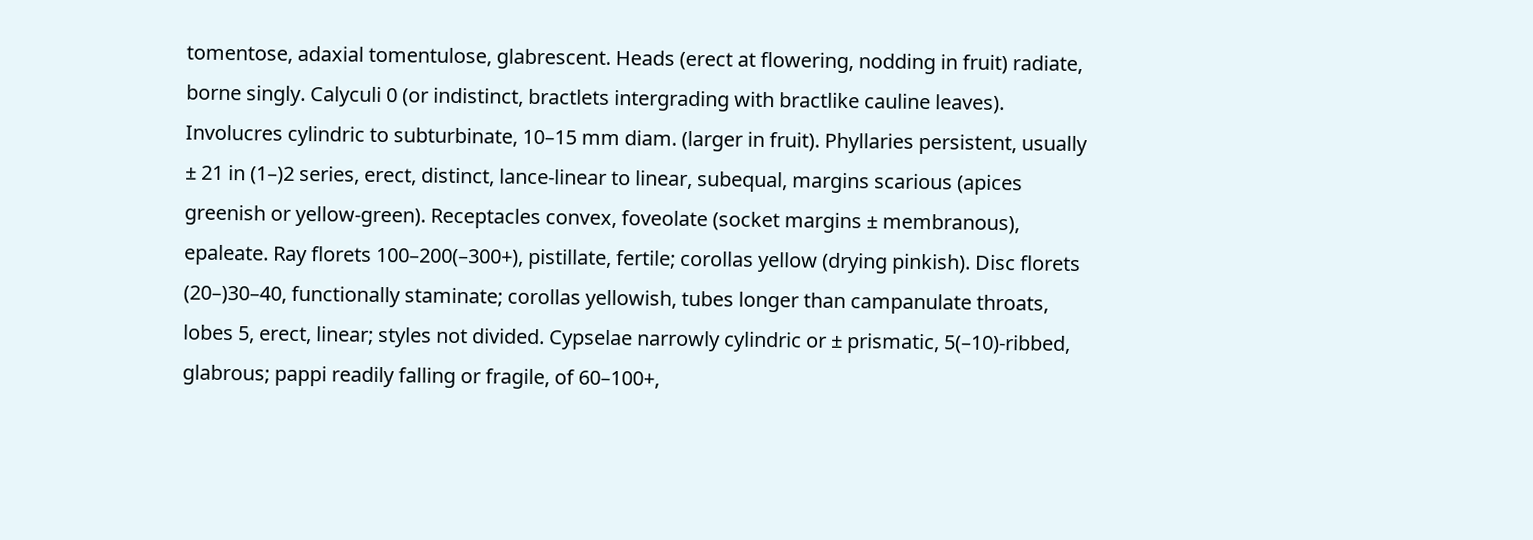tomentose, adaxial tomentulose, glabrescent. Heads (erect at flowering, nodding in fruit) radiate, borne singly. Calyculi 0 (or indistinct, bractlets intergrading with bractlike cauline leaves). Involucres cylindric to subturbinate, 10–15 mm diam. (larger in fruit). Phyllaries persistent, usually ± 21 in (1–)2 series, erect, distinct, lance-linear to linear, subequal, margins scarious (apices greenish or yellow-green). Receptacles convex, foveolate (socket margins ± membranous), epaleate. Ray florets 100–200(–300+), pistillate, fertile; corollas yellow (drying pinkish). Disc florets (20–)30–40, functionally staminate; corollas yellowish, tubes longer than campanulate throats, lobes 5, erect, linear; styles not divided. Cypselae narrowly cylindric or ± prismatic, 5(–10)-ribbed, glabrous; pappi readily falling or fragile, of 60–100+,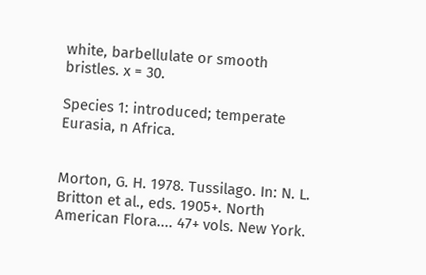white, barbellulate or smooth bristles. x = 30.

Species 1: introduced; temperate Eurasia, n Africa.


Morton, G. H. 1978. Tussilago. In: N. L. Britton et al., eds. 1905+. North American Flora.... 47+ vols. New York.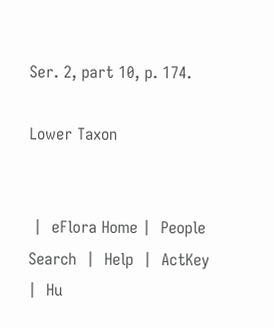Ser. 2, part 10, p. 174.

Lower Taxon


 |  eFlora Home |  People Search  |  Help  |  ActKey  |  Hu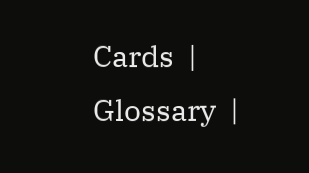Cards  |  Glossary  |